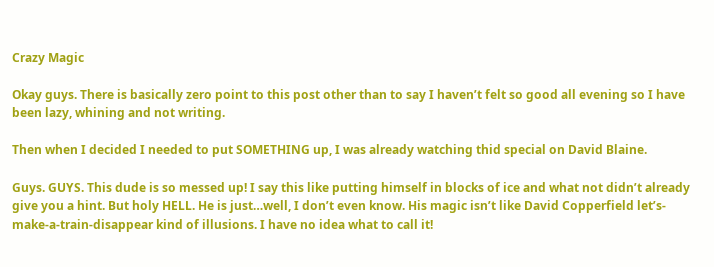Crazy Magic

Okay guys. There is basically zero point to this post other than to say I haven’t felt so good all evening so I have been lazy, whining and not writing.

Then when I decided I needed to put SOMETHING up, I was already watching thid special on David Blaine.

Guys. GUYS. This dude is so messed up! I say this like putting himself in blocks of ice and what not didn’t already give you a hint. But holy HELL. He is just…well, I don’t even know. His magic isn’t like David Copperfield let’s-make-a-train-disappear kind of illusions. I have no idea what to call it!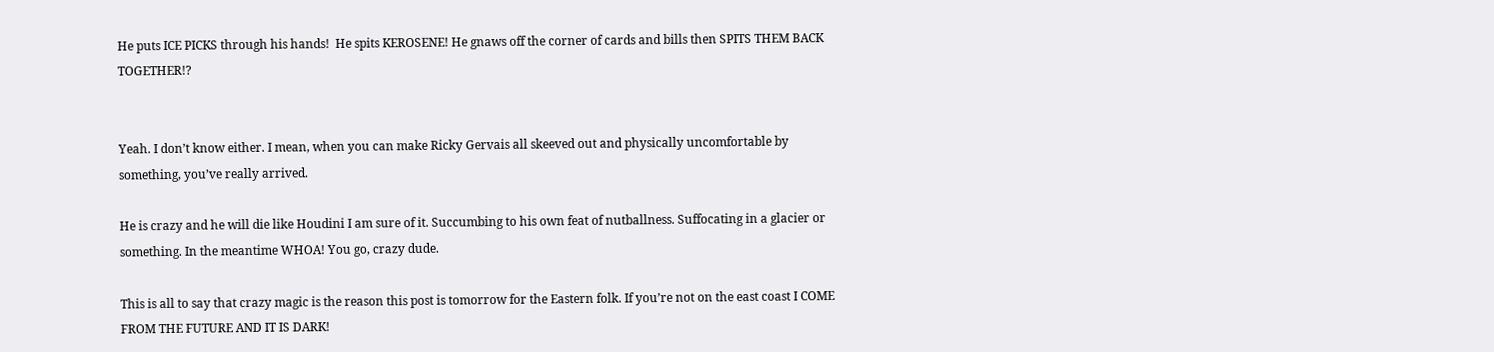He puts ICE PICKS through his hands!  He spits KEROSENE! He gnaws off the corner of cards and bills then SPITS THEM BACK TOGETHER!?


Yeah. I don’t know either. I mean, when you can make Ricky Gervais all skeeved out and physically uncomfortable by something, you’ve really arrived.

He is crazy and he will die like Houdini I am sure of it. Succumbing to his own feat of nutballness. Suffocating in a glacier or something. In the meantime WHOA! You go, crazy dude.

This is all to say that crazy magic is the reason this post is tomorrow for the Eastern folk. If you’re not on the east coast I COME FROM THE FUTURE AND IT IS DARK!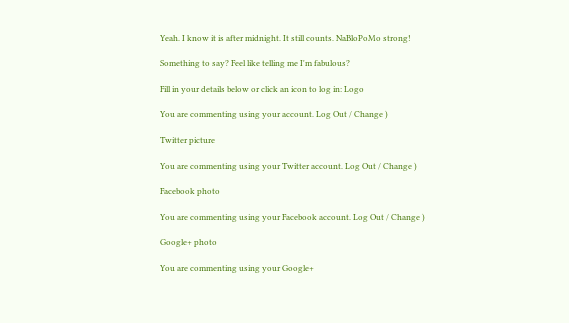Yeah. I know it is after midnight. It still counts. NaBloPoMo strong!

Something to say? Feel like telling me I'm fabulous?

Fill in your details below or click an icon to log in: Logo

You are commenting using your account. Log Out / Change )

Twitter picture

You are commenting using your Twitter account. Log Out / Change )

Facebook photo

You are commenting using your Facebook account. Log Out / Change )

Google+ photo

You are commenting using your Google+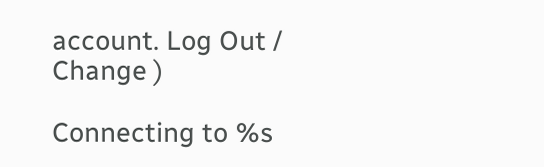account. Log Out / Change )

Connecting to %s